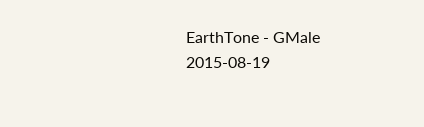EarthTone - GMale 2015-08-19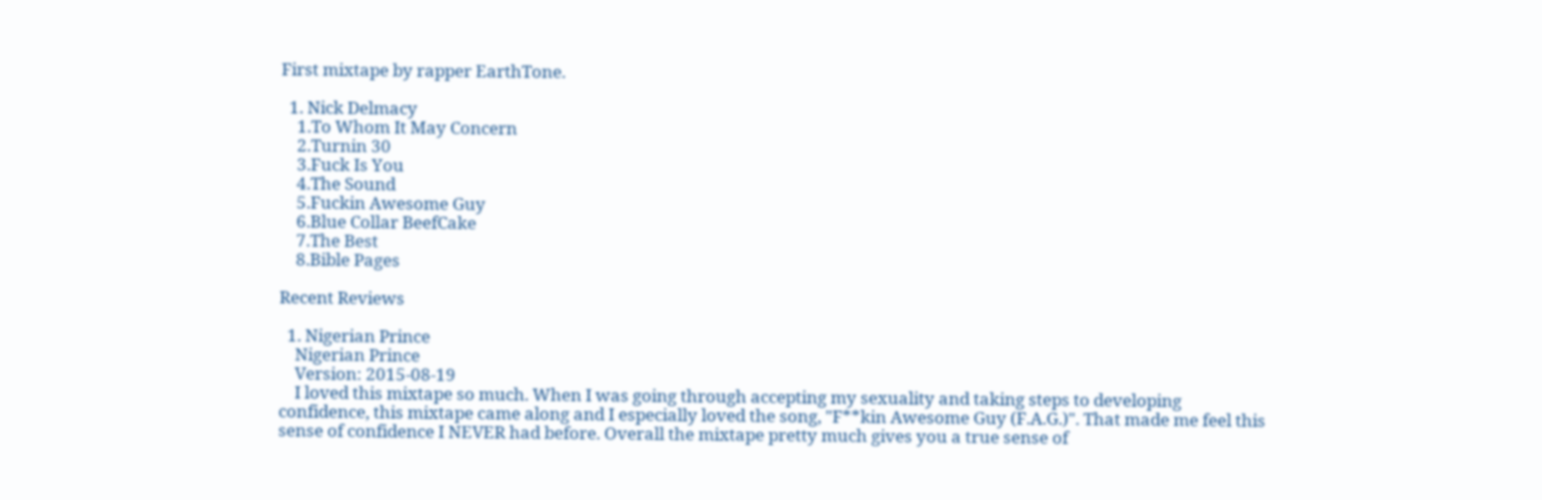First mixtape by rapper EarthTone.

  1. Nick Delmacy
    1.To Whom It May Concern
    2.Turnin 30
    3.Fuck Is You
    4.The Sound
    5.Fuckin Awesome Guy
    6.Blue Collar BeefCake
    7.The Best
    8.Bible Pages

Recent Reviews

  1. Nigerian Prince
    Nigerian Prince
    Version: 2015-08-19
    I loved this mixtape so much. When I was going through accepting my sexuality and taking steps to developing confidence, this mixtape came along and I especially loved the song, "F**kin Awesome Guy (F.A.G.)". That made me feel this sense of confidence I NEVER had before. Overall the mixtape pretty much gives you a true sense of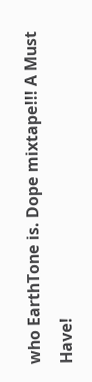who EarthTone is. Dope mixtape!!! A Must Have!